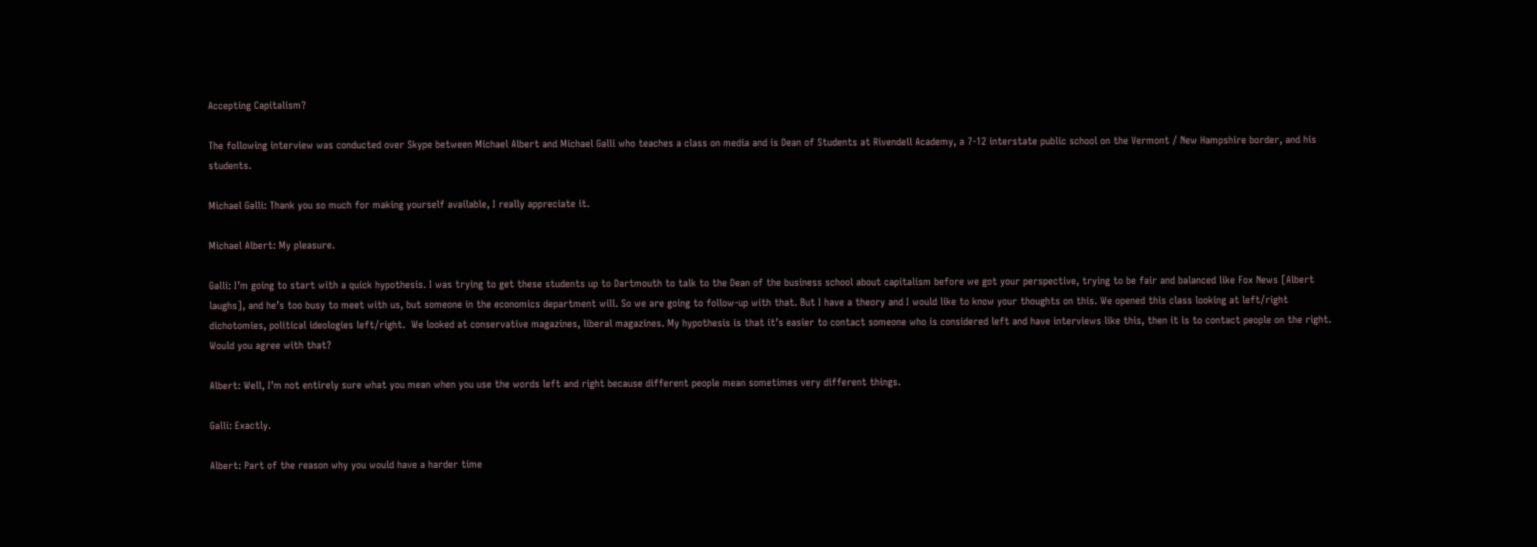Accepting Capitalism?

The following interview was conducted over Skype between Michael Albert and Michael Galli who teaches a class on media and is Dean of Students at Rivendell Academy, a 7-12 interstate public school on the Vermont / New Hampshire border, and his students.

Michael Galli: Thank you so much for making yourself available, I really appreciate it.

Michael Albert: My pleasure.

Galli: I’m going to start with a quick hypothesis. I was trying to get these students up to Dartmouth to talk to the Dean of the business school about capitalism before we got your perspective, trying to be fair and balanced like Fox News [Albert laughs], and he’s too busy to meet with us, but someone in the economics department will. So we are going to follow-up with that. But I have a theory and I would like to know your thoughts on this. We opened this class looking at left/right dichotomies, political ideologies left/right.  We looked at conservative magazines, liberal magazines. My hypothesis is that it’s easier to contact someone who is considered left and have interviews like this, then it is to contact people on the right. Would you agree with that?

Albert: Well, I’m not entirely sure what you mean when you use the words left and right because different people mean sometimes very different things.

Galli: Exactly.

Albert: Part of the reason why you would have a harder time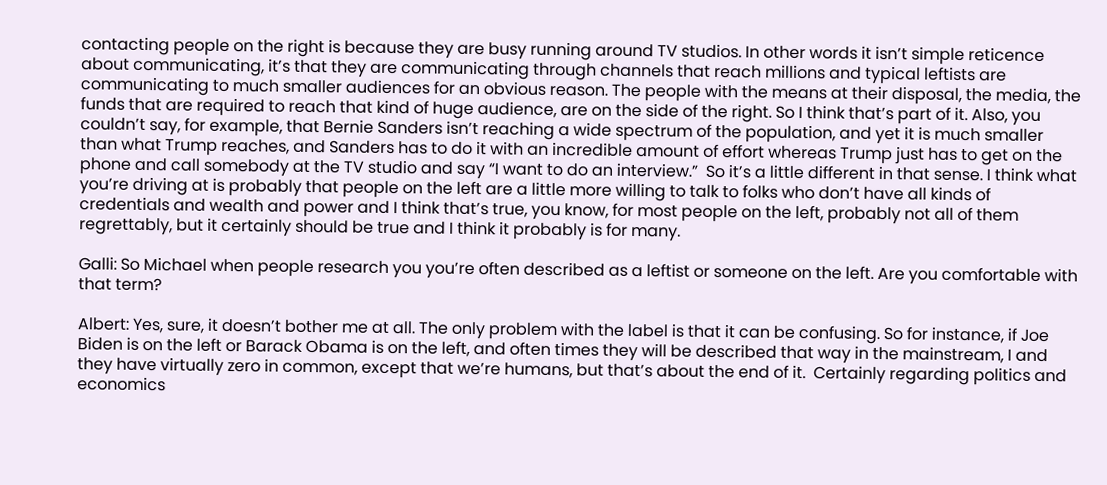contacting people on the right is because they are busy running around TV studios. In other words it isn’t simple reticence about communicating, it’s that they are communicating through channels that reach millions and typical leftists are communicating to much smaller audiences for an obvious reason. The people with the means at their disposal, the media, the funds that are required to reach that kind of huge audience, are on the side of the right. So I think that’s part of it. Also, you couldn’t say, for example, that Bernie Sanders isn’t reaching a wide spectrum of the population, and yet it is much smaller than what Trump reaches, and Sanders has to do it with an incredible amount of effort whereas Trump just has to get on the phone and call somebody at the TV studio and say “I want to do an interview.”  So it’s a little different in that sense. I think what you’re driving at is probably that people on the left are a little more willing to talk to folks who don’t have all kinds of credentials and wealth and power and I think that’s true, you know, for most people on the left, probably not all of them regrettably, but it certainly should be true and I think it probably is for many.

Galli: So Michael when people research you you’re often described as a leftist or someone on the left. Are you comfortable with that term?

Albert: Yes, sure, it doesn’t bother me at all. The only problem with the label is that it can be confusing. So for instance, if Joe Biden is on the left or Barack Obama is on the left, and often times they will be described that way in the mainstream, I and they have virtually zero in common, except that we’re humans, but that’s about the end of it.  Certainly regarding politics and economics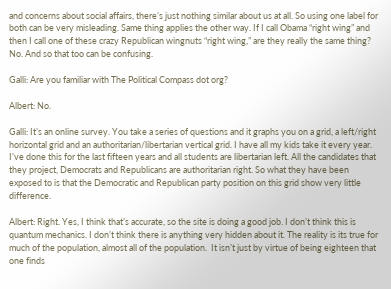and concerns about social affairs, there’s just nothing similar about us at all. So using one label for both can be very misleading. Same thing applies the other way. If I call Obama “right wing” and then I call one of these crazy Republican wingnuts “right wing,” are they really the same thing? No. And so that too can be confusing.

Galli: Are you familiar with The Political Compass dot org?

Albert: No.

Galli: It’s an online survey. You take a series of questions and it graphs you on a grid, a left/right horizontal grid and an authoritarian/libertarian vertical grid. I have all my kids take it every year. I’ve done this for the last fifteen years and all students are libertarian left. All the candidates that they project, Democrats and Republicans are authoritarian right. So what they have been exposed to is that the Democratic and Republican party position on this grid show very little difference.

Albert: Right. Yes, I think that’s accurate, so the site is doing a good job. I don’t think this is quantum mechanics. I don’t think there is anything very hidden about it. The reality is its true for much of the population, almost all of the population.  It isn’t just by virtue of being eighteen that one finds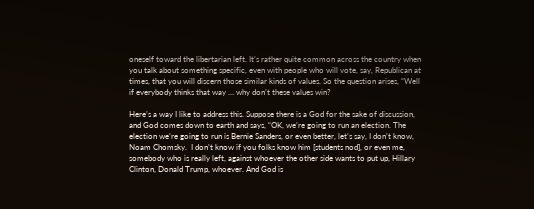oneself toward the libertarian left. It’s rather quite common across the country when you talk about something specific, even with people who will vote, say, Republican at times, that you will discern those similar kinds of values. So the question arises, “Well if everybody thinks that way … why don’t these values win?

Here’s a way I like to address this. Suppose there is a God for the sake of discussion, and God comes down to earth and says, “OK, we’re going to run an election. The election we’re going to run is Bernie Sanders, or even better, let’s say, I don’t know, Noam Chomsky.  I don’t know if you folks know him [students nod], or even me, somebody who is really left, against whoever the other side wants to put up, Hillary Clinton, Donald Trump, whoever. And God is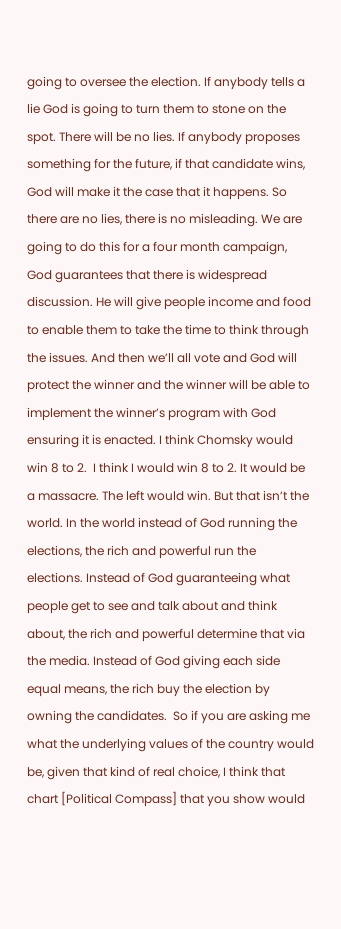going to oversee the election. If anybody tells a lie God is going to turn them to stone on the spot. There will be no lies. If anybody proposes something for the future, if that candidate wins, God will make it the case that it happens. So there are no lies, there is no misleading. We are going to do this for a four month campaign, God guarantees that there is widespread discussion. He will give people income and food to enable them to take the time to think through the issues. And then we’ll all vote and God will protect the winner and the winner will be able to implement the winner’s program with God ensuring it is enacted. I think Chomsky would win 8 to 2.  I think I would win 8 to 2. It would be a massacre. The left would win. But that isn’t the world. In the world instead of God running the elections, the rich and powerful run the elections. Instead of God guaranteeing what people get to see and talk about and think about, the rich and powerful determine that via the media. Instead of God giving each side equal means, the rich buy the election by owning the candidates.  So if you are asking me what the underlying values of the country would be, given that kind of real choice, I think that chart [Political Compass] that you show would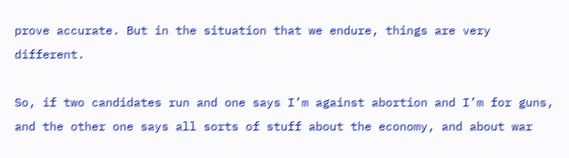prove accurate. But in the situation that we endure, things are very different.

So, if two candidates run and one says I’m against abortion and I’m for guns, and the other one says all sorts of stuff about the economy, and about war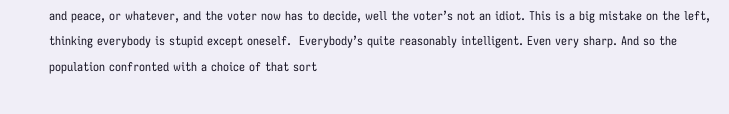and peace, or whatever, and the voter now has to decide, well the voter’s not an idiot. This is a big mistake on the left, thinking everybody is stupid except oneself.  Everybody’s quite reasonably intelligent. Even very sharp. And so the population confronted with a choice of that sort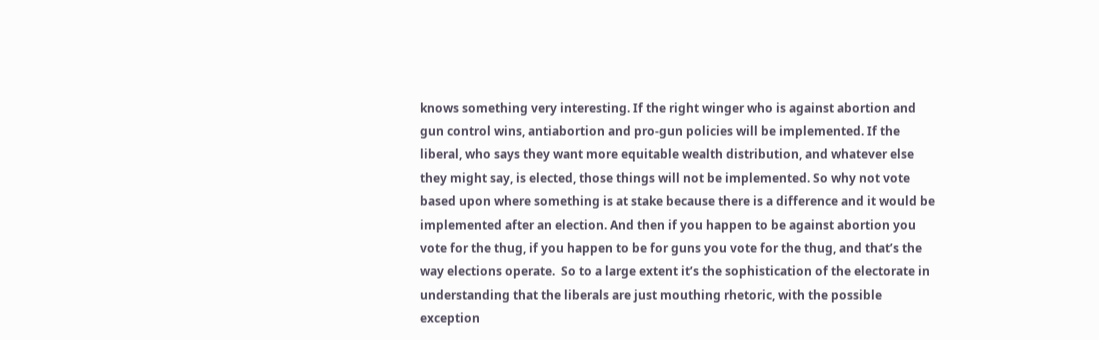knows something very interesting. If the right winger who is against abortion and gun control wins, antiabortion and pro-gun policies will be implemented. If the liberal, who says they want more equitable wealth distribution, and whatever else they might say, is elected, those things will not be implemented. So why not vote based upon where something is at stake because there is a difference and it would be implemented after an election. And then if you happen to be against abortion you vote for the thug, if you happen to be for guns you vote for the thug, and that’s the way elections operate.  So to a large extent it’s the sophistication of the electorate in understanding that the liberals are just mouthing rhetoric, with the possible exception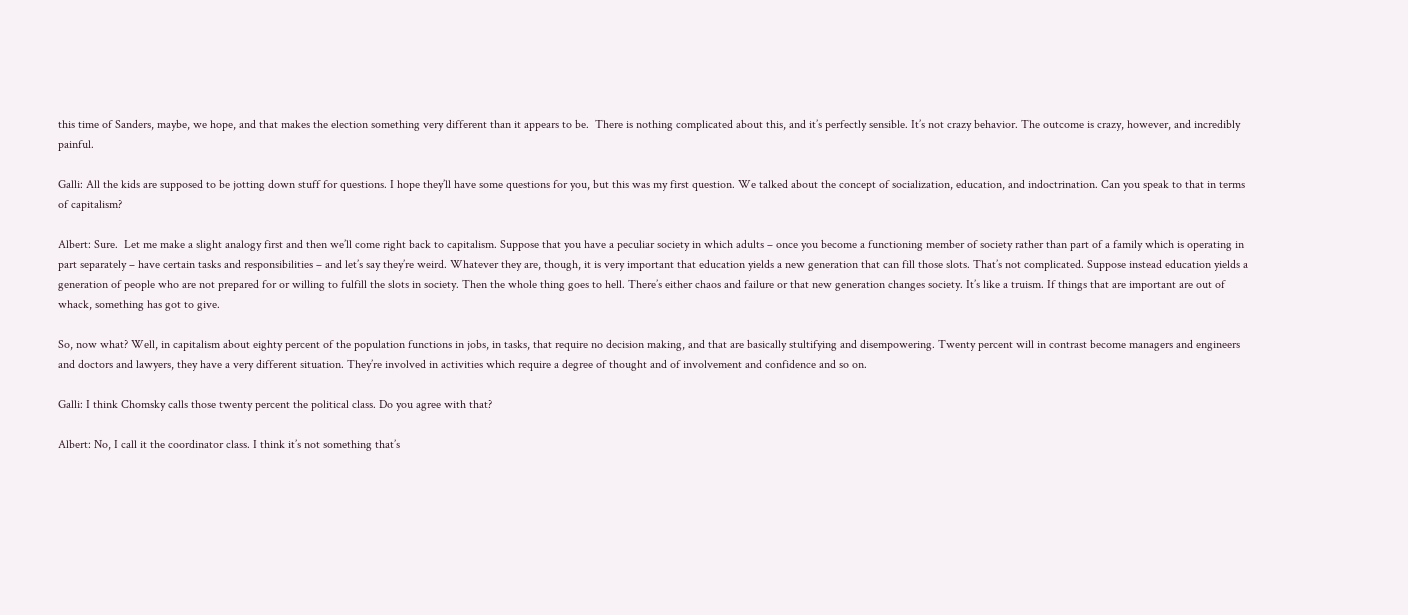this time of Sanders, maybe, we hope, and that makes the election something very different than it appears to be.  There is nothing complicated about this, and it’s perfectly sensible. It’s not crazy behavior. The outcome is crazy, however, and incredibly painful.

Galli: All the kids are supposed to be jotting down stuff for questions. I hope they’ll have some questions for you, but this was my first question. We talked about the concept of socialization, education, and indoctrination. Can you speak to that in terms of capitalism?

Albert: Sure.  Let me make a slight analogy first and then we’ll come right back to capitalism. Suppose that you have a peculiar society in which adults – once you become a functioning member of society rather than part of a family which is operating in part separately – have certain tasks and responsibilities – and let’s say they’re weird. Whatever they are, though, it is very important that education yields a new generation that can fill those slots. That’s not complicated. Suppose instead education yields a generation of people who are not prepared for or willing to fulfill the slots in society. Then the whole thing goes to hell. There’s either chaos and failure or that new generation changes society. It’s like a truism. If things that are important are out of whack, something has got to give.

So, now what? Well, in capitalism about eighty percent of the population functions in jobs, in tasks, that require no decision making, and that are basically stultifying and disempowering. Twenty percent will in contrast become managers and engineers and doctors and lawyers, they have a very different situation. They’re involved in activities which require a degree of thought and of involvement and confidence and so on.

Galli: I think Chomsky calls those twenty percent the political class. Do you agree with that?

Albert: No, I call it the coordinator class. I think it’s not something that’s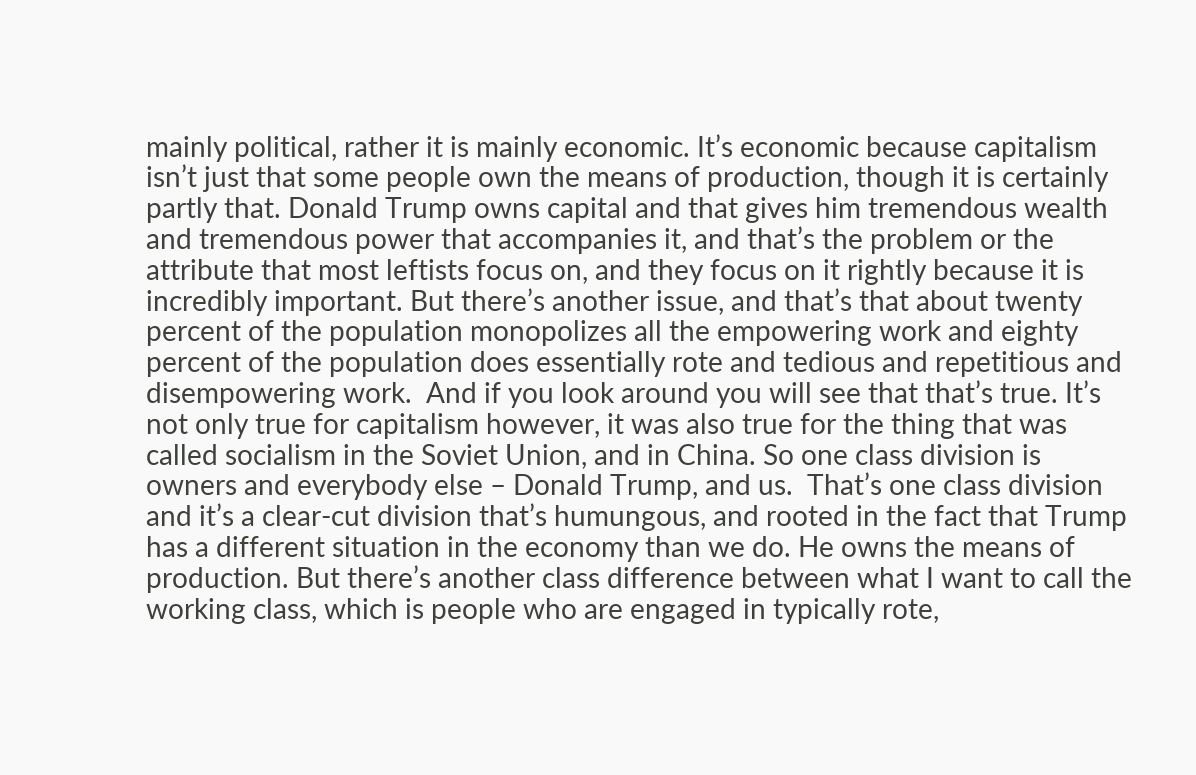mainly political, rather it is mainly economic. It’s economic because capitalism isn’t just that some people own the means of production, though it is certainly partly that. Donald Trump owns capital and that gives him tremendous wealth and tremendous power that accompanies it, and that’s the problem or the attribute that most leftists focus on, and they focus on it rightly because it is incredibly important. But there’s another issue, and that’s that about twenty percent of the population monopolizes all the empowering work and eighty percent of the population does essentially rote and tedious and repetitious and disempowering work.  And if you look around you will see that that’s true. It’s not only true for capitalism however, it was also true for the thing that was called socialism in the Soviet Union, and in China. So one class division is owners and everybody else – Donald Trump, and us.  That’s one class division and it’s a clear-cut division that’s humungous, and rooted in the fact that Trump has a different situation in the economy than we do. He owns the means of production. But there’s another class difference between what I want to call the working class, which is people who are engaged in typically rote,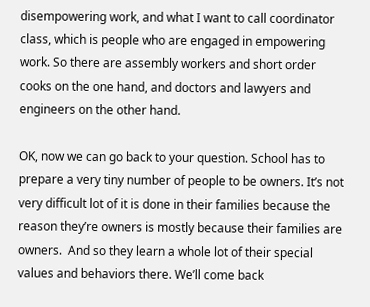disempowering work, and what I want to call coordinator class, which is people who are engaged in empowering work. So there are assembly workers and short order cooks on the one hand, and doctors and lawyers and engineers on the other hand.

OK, now we can go back to your question. School has to prepare a very tiny number of people to be owners. It’s not very difficult lot of it is done in their families because the reason they’re owners is mostly because their families are owners.  And so they learn a whole lot of their special values and behaviors there. We’ll come back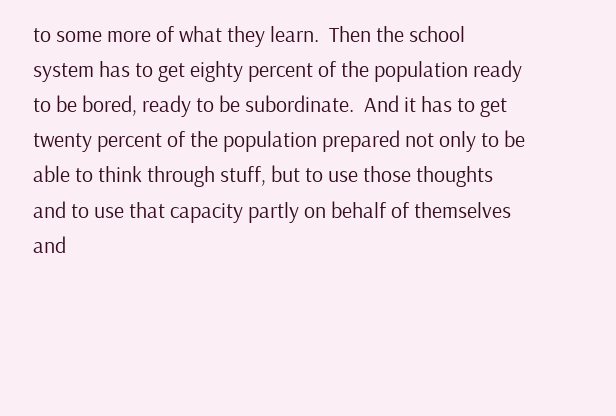to some more of what they learn.  Then the school system has to get eighty percent of the population ready to be bored, ready to be subordinate.  And it has to get twenty percent of the population prepared not only to be able to think through stuff, but to use those thoughts and to use that capacity partly on behalf of themselves and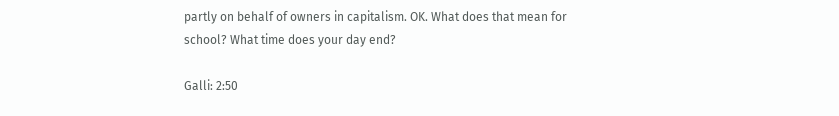partly on behalf of owners in capitalism. OK. What does that mean for school? What time does your day end?

Galli: 2:50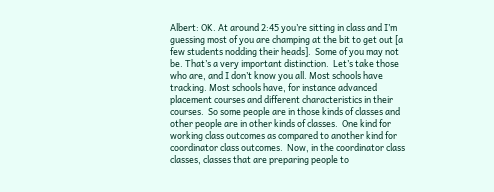Albert: OK. At around 2:45 you’re sitting in class and I’m guessing most of you are champing at the bit to get out [a few students nodding their heads].  Some of you may not be. That’s a very important distinction.  Let’s take those who are, and I don’t know you all. Most schools have tracking. Most schools have, for instance advanced placement courses and different characteristics in their courses.  So some people are in those kinds of classes and other people are in other kinds of classes.  One kind for working class outcomes as compared to another kind for coordinator class outcomes.  Now, in the coordinator class classes, classes that are preparing people to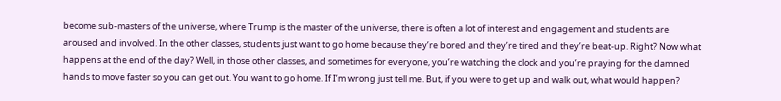become sub-masters of the universe, where Trump is the master of the universe, there is often a lot of interest and engagement and students are aroused and involved. In the other classes, students just want to go home because they’re bored and they’re tired and they’re beat-up. Right? Now what happens at the end of the day? Well, in those other classes, and sometimes for everyone, you’re watching the clock and you’re praying for the damned hands to move faster so you can get out. You want to go home. If I’m wrong just tell me. But, if you were to get up and walk out, what would happen?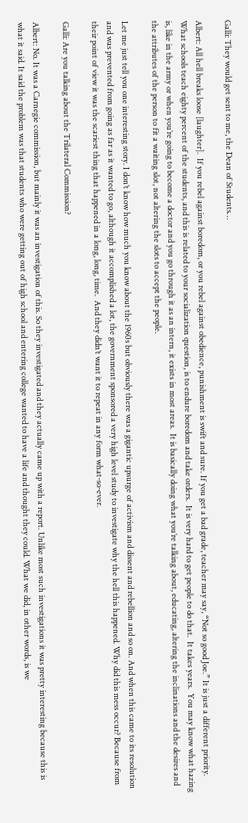Galli: They would get sent to me, the Dean of Students…

Albert: All hell breaks loose [laughter].  If you rebel against boredom, or you rebel against obedience, punishment is swift and sure. If you get a bad grade, teacher may say, “Not so good Joe.” It is just a different priority.  What schools teach eighty percent of the students, and this is related to your socialization question, is to endure boredom and take orders.  It is very hard to get people to do that.  It takes years.  You may know what hazing is, like in the army or when you’re going to become a doctor and you go through it as an intern, it exists in most areas.  It is basically doing what you’re talking about, educating, altering the inclinations and the desires and the attributes of the person to fit a waiting slot, not altering the slots to accept the people.

Let me just tell you one interesting story. I don’t know how much you know about the 1960s but obviously there was a gigantic upsurge of activism and dissent and rebellion and so on. And when this came to its resolution and was prevented from going as far as it wanted to go, although it accomplished a lot, the government sponsored a very high level study to investigate why the hell this happened. Why did this mess occur? Because from their point of view it was the scariest thing that happened in a long, long, time.  And they didn’t want it to repeat in any form what-so-ever.

Galli: Are you talking about the Trilateral Commission?

Albert: No. It was a Carnegie commission, but mainly it was an investigation of this. So they investigated and they actually came up with a report. Unlike most such investigations it was pretty interesting because this is what it said. It said the problem was that students who were getting out of high school and entering college wanted to have a life and thought they could. What we did, in other words, is we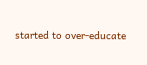started to over-educate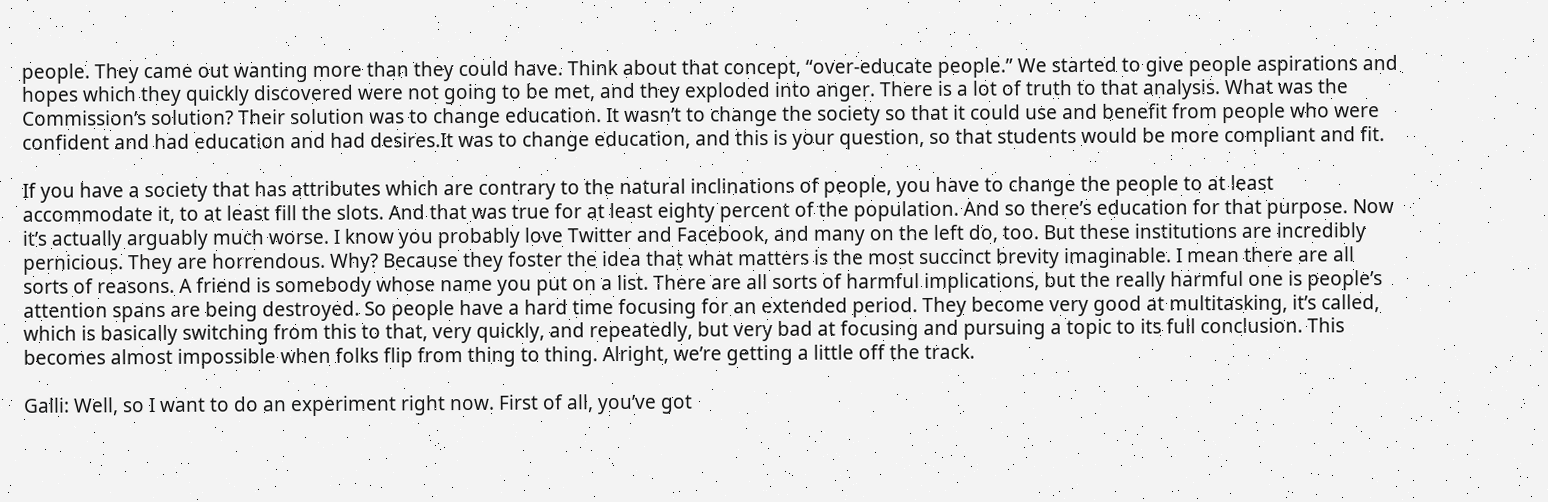people. They came out wanting more than they could have. Think about that concept, “over-educate people.” We started to give people aspirations and hopes which they quickly discovered were not going to be met, and they exploded into anger. There is a lot of truth to that analysis. What was the Commission’s solution? Their solution was to change education. It wasn’t to change the society so that it could use and benefit from people who were confident and had education and had desires.It was to change education, and this is your question, so that students would be more compliant and fit.

If you have a society that has attributes which are contrary to the natural inclinations of people, you have to change the people to at least accommodate it, to at least fill the slots. And that was true for at least eighty percent of the population. And so there’s education for that purpose. Now it’s actually arguably much worse. I know you probably love Twitter and Facebook, and many on the left do, too. But these institutions are incredibly pernicious. They are horrendous. Why? Because they foster the idea that what matters is the most succinct brevity imaginable. I mean there are all sorts of reasons. A friend is somebody whose name you put on a list. There are all sorts of harmful implications, but the really harmful one is people’s attention spans are being destroyed. So people have a hard time focusing for an extended period. They become very good at multitasking, it’s called, which is basically switching from this to that, very quickly, and repeatedly, but very bad at focusing and pursuing a topic to its full conclusion. This becomes almost impossible when folks flip from thing to thing. Alright, we’re getting a little off the track.

Galli: Well, so I want to do an experiment right now. First of all, you’ve got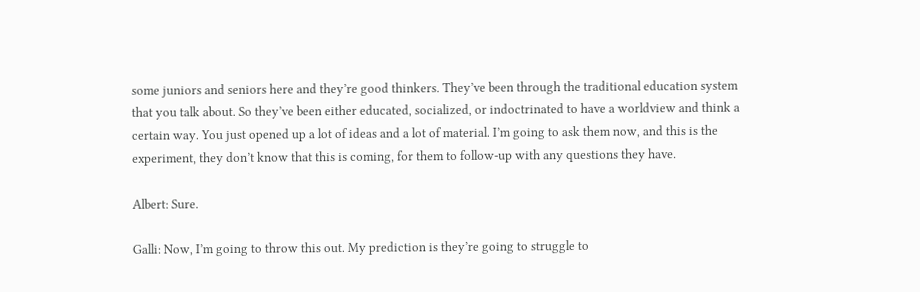some juniors and seniors here and they’re good thinkers. They’ve been through the traditional education system that you talk about. So they’ve been either educated, socialized, or indoctrinated to have a worldview and think a certain way. You just opened up a lot of ideas and a lot of material. I’m going to ask them now, and this is the experiment, they don’t know that this is coming, for them to follow-up with any questions they have.

Albert: Sure.

Galli: Now, I’m going to throw this out. My prediction is they’re going to struggle to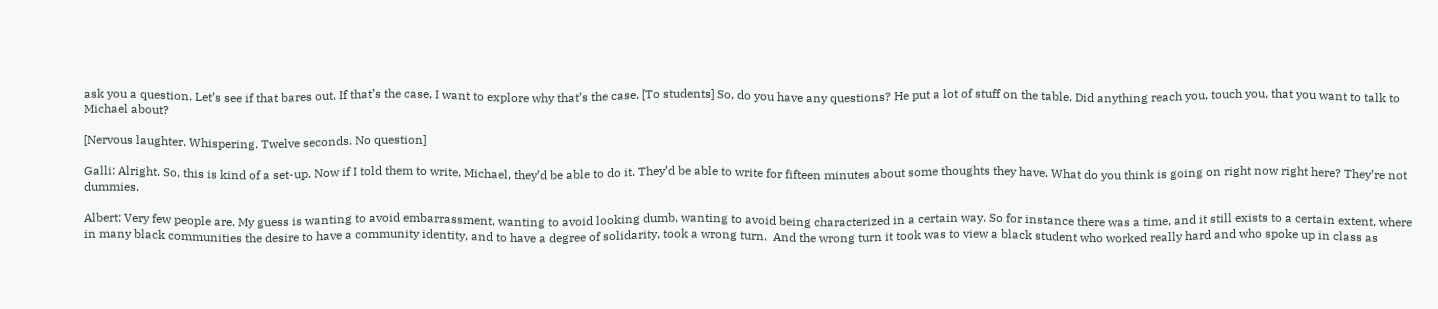ask you a question. Let’s see if that bares out. If that’s the case, I want to explore why that’s the case. [To students] So, do you have any questions? He put a lot of stuff on the table. Did anything reach you, touch you, that you want to talk to Michael about?

[Nervous laughter. Whispering. Twelve seconds. No question]

Galli: Alright. So, this is kind of a set-up. Now if I told them to write, Michael, they’d be able to do it. They’d be able to write for fifteen minutes about some thoughts they have. What do you think is going on right now right here? They’re not dummies.

Albert: Very few people are. My guess is wanting to avoid embarrassment, wanting to avoid looking dumb, wanting to avoid being characterized in a certain way. So for instance there was a time, and it still exists to a certain extent, where in many black communities the desire to have a community identity, and to have a degree of solidarity, took a wrong turn.  And the wrong turn it took was to view a black student who worked really hard and who spoke up in class as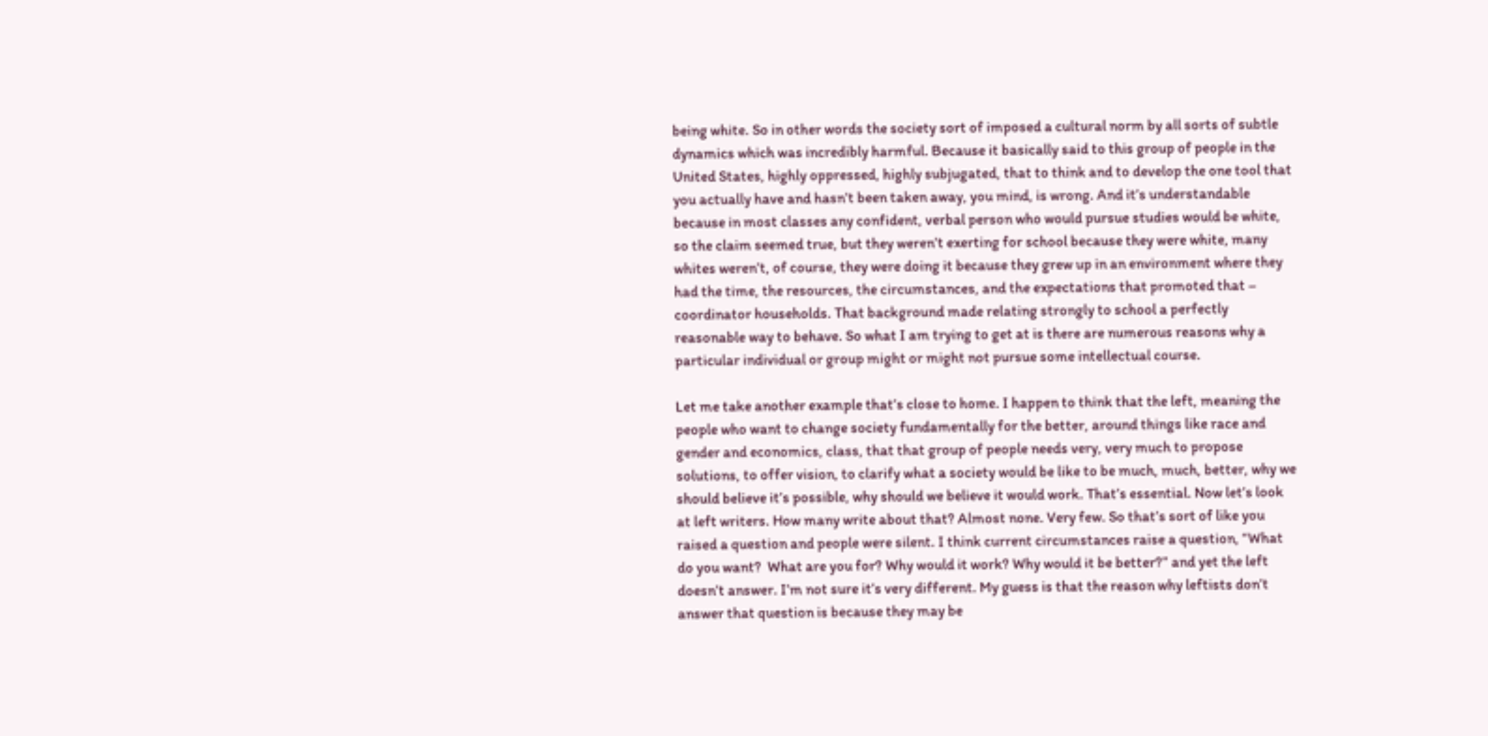being white. So in other words the society sort of imposed a cultural norm by all sorts of subtle dynamics which was incredibly harmful. Because it basically said to this group of people in the United States, highly oppressed, highly subjugated, that to think and to develop the one tool that you actually have and hasn’t been taken away, you mind, is wrong. And it’s understandable because in most classes any confident, verbal person who would pursue studies would be white, so the claim seemed true, but they weren’t exerting for school because they were white, many whites weren’t, of course, they were doing it because they grew up in an environment where they had the time, the resources, the circumstances, and the expectations that promoted that – coordinator households. That background made relating strongly to school a perfectly reasonable way to behave. So what I am trying to get at is there are numerous reasons why a particular individual or group might or might not pursue some intellectual course.

Let me take another example that’s close to home. I happen to think that the left, meaning the people who want to change society fundamentally for the better, around things like race and gender and economics, class, that that group of people needs very, very much to propose solutions, to offer vision, to clarify what a society would be like to be much, much, better, why we should believe it’s possible, why should we believe it would work. That’s essential. Now let’s look at left writers. How many write about that? Almost none. Very few. So that’s sort of like you raised a question and people were silent. I think current circumstances raise a question, “What do you want?  What are you for? Why would it work? Why would it be better?” and yet the left doesn’t answer. I’m not sure it’s very different. My guess is that the reason why leftists don’t answer that question is because they may be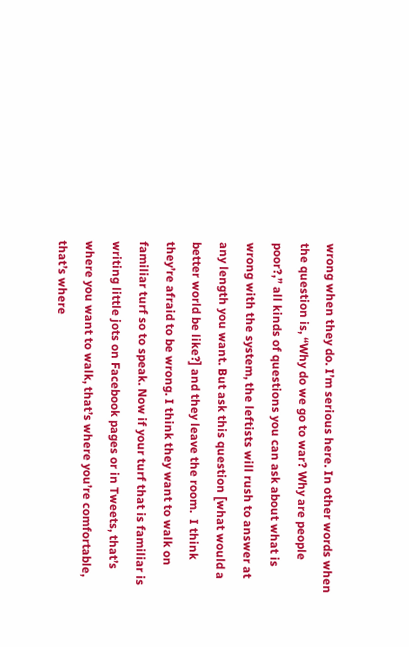wrong when they do. I’m serious here. In other words when the question is, “Why do we go to war? Why are people poor?,” all kinds of questions you can ask about what is wrong with the system, the leftists will rush to answer at any length you want. But ask this question [what would a better world be like?] and they leave the room.  I think they’re afraid to be wrong. I think they want to walk on familiar turf so to speak. Now if your turf that is familiar is writing little jots on Facebook pages or in Tweets, that’s where you want to walk, that’s where you’re comfortable, that’s where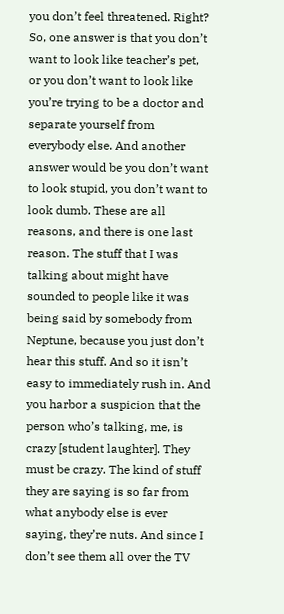you don’t feel threatened. Right? So, one answer is that you don’t want to look like teacher’s pet, or you don’t want to look like you’re trying to be a doctor and separate yourself from everybody else. And another answer would be you don’t want to look stupid, you don’t want to look dumb. These are all reasons, and there is one last reason. The stuff that I was talking about might have sounded to people like it was being said by somebody from Neptune, because you just don’t hear this stuff. And so it isn’t easy to immediately rush in. And you harbor a suspicion that the person who’s talking, me, is crazy [student laughter]. They must be crazy. The kind of stuff they are saying is so far from what anybody else is ever saying, they’re nuts. And since I don’t see them all over the TV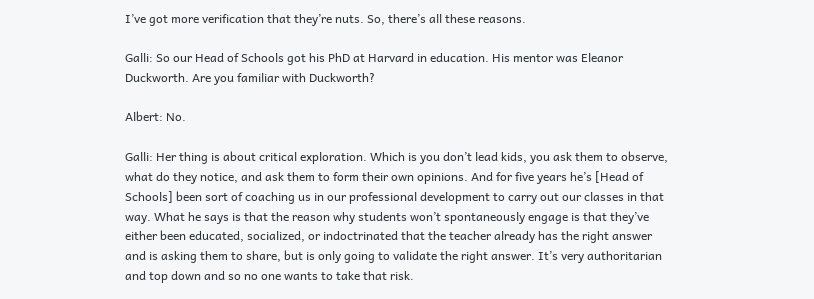I’ve got more verification that they’re nuts. So, there’s all these reasons.

Galli: So our Head of Schools got his PhD at Harvard in education. His mentor was Eleanor Duckworth. Are you familiar with Duckworth?

Albert: No.

Galli: Her thing is about critical exploration. Which is you don’t lead kids, you ask them to observe, what do they notice, and ask them to form their own opinions. And for five years he’s [Head of Schools] been sort of coaching us in our professional development to carry out our classes in that way. What he says is that the reason why students won’t spontaneously engage is that they’ve either been educated, socialized, or indoctrinated that the teacher already has the right answer and is asking them to share, but is only going to validate the right answer. It’s very authoritarian and top down and so no one wants to take that risk.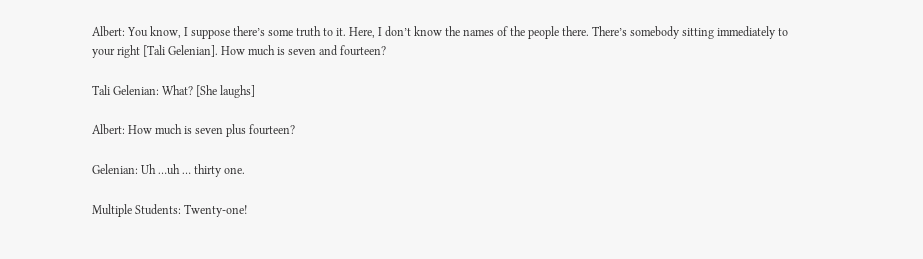Albert: You know, I suppose there’s some truth to it. Here, I don’t know the names of the people there. There’s somebody sitting immediately to your right [Tali Gelenian]. How much is seven and fourteen?

Tali Gelenian: What? [She laughs]

Albert: How much is seven plus fourteen?

Gelenian: Uh …uh … thirty one.

Multiple Students: Twenty-one!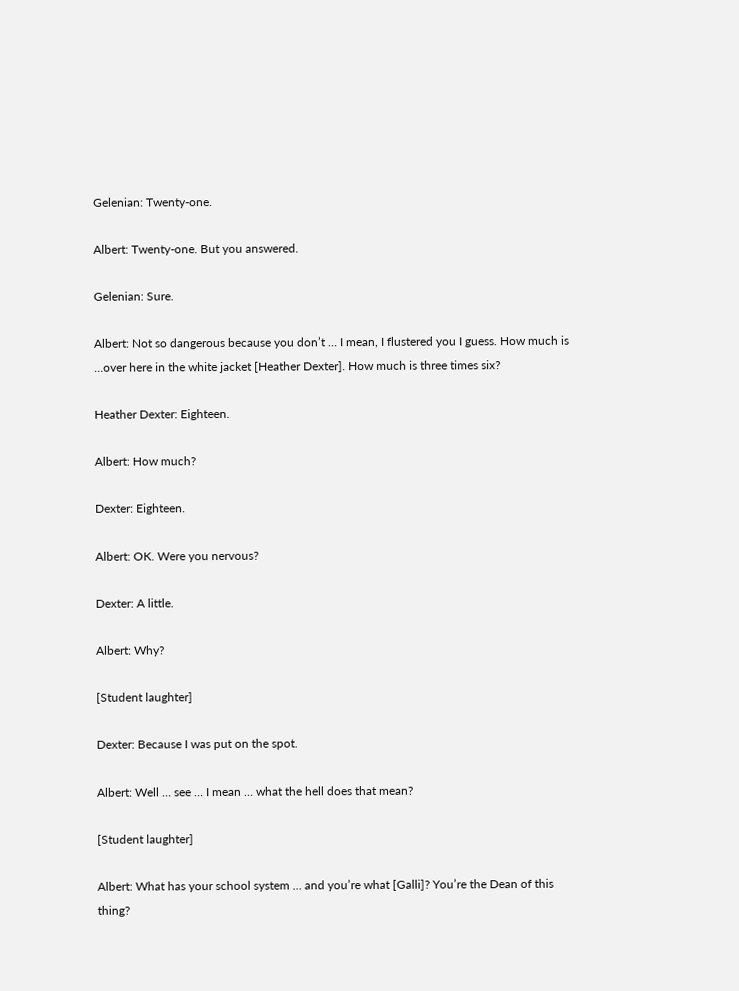Gelenian: Twenty-one.

Albert: Twenty-one. But you answered.

Gelenian: Sure.

Albert: Not so dangerous because you don’t … I mean, I flustered you I guess. How much is …over here in the white jacket [Heather Dexter]. How much is three times six?

Heather Dexter: Eighteen.

Albert: How much?

Dexter: Eighteen.

Albert: OK. Were you nervous?

Dexter: A little.

Albert: Why?

[Student laughter]

Dexter: Because I was put on the spot.

Albert: Well … see … I mean … what the hell does that mean?

[Student laughter]

Albert: What has your school system … and you’re what [Galli]? You’re the Dean of this thing?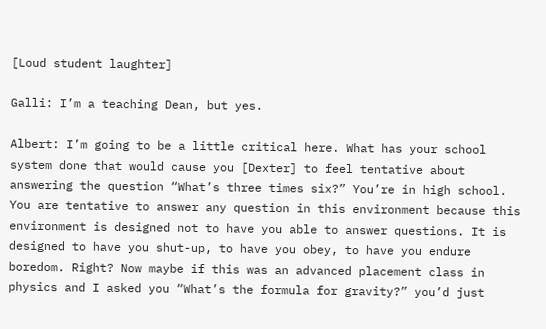[Loud student laughter]

Galli: I’m a teaching Dean, but yes.

Albert: I’m going to be a little critical here. What has your school system done that would cause you [Dexter] to feel tentative about answering the question “What’s three times six?” You’re in high school. You are tentative to answer any question in this environment because this environment is designed not to have you able to answer questions. It is designed to have you shut-up, to have you obey, to have you endure boredom. Right? Now maybe if this was an advanced placement class in physics and I asked you “What’s the formula for gravity?” you’d just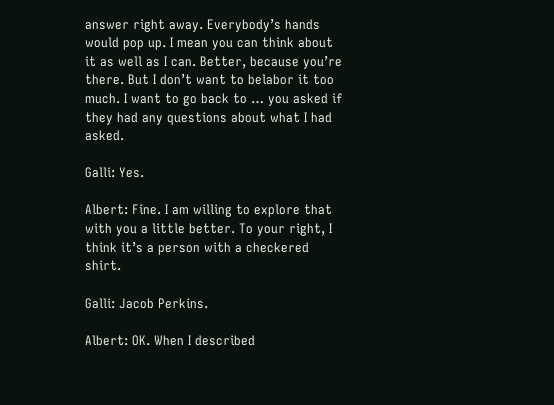answer right away. Everybody’s hands would pop up. I mean you can think about it as well as I can. Better, because you’re there. But I don’t want to belabor it too much. I want to go back to … you asked if they had any questions about what I had asked.

Galli: Yes.

Albert: Fine. I am willing to explore that with you a little better. To your right, I think it’s a person with a checkered shirt.

Galli: Jacob Perkins.

Albert: OK. When I described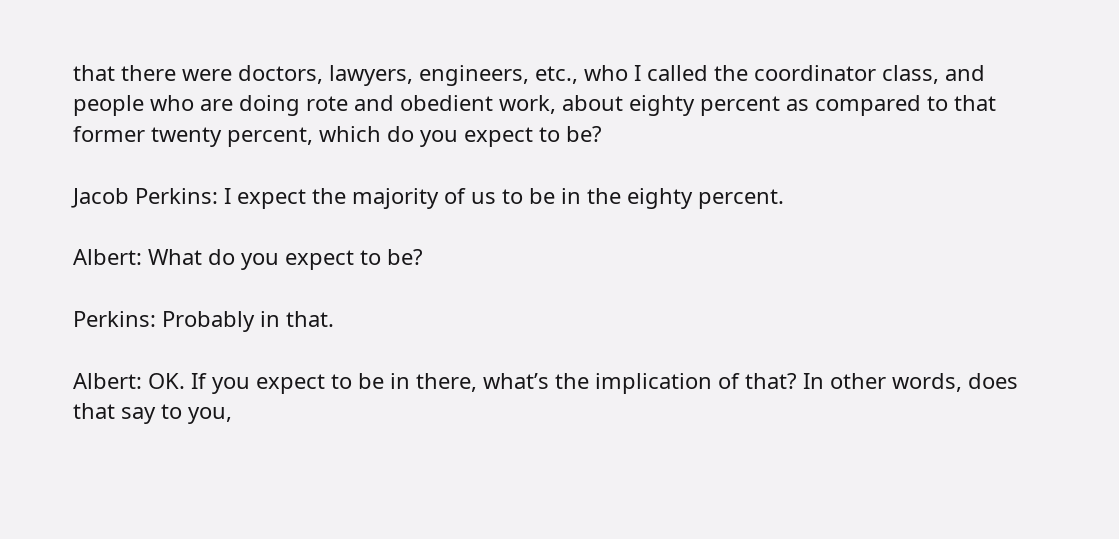that there were doctors, lawyers, engineers, etc., who I called the coordinator class, and people who are doing rote and obedient work, about eighty percent as compared to that former twenty percent, which do you expect to be?

Jacob Perkins: I expect the majority of us to be in the eighty percent.

Albert: What do you expect to be?

Perkins: Probably in that.

Albert: OK. If you expect to be in there, what’s the implication of that? In other words, does that say to you,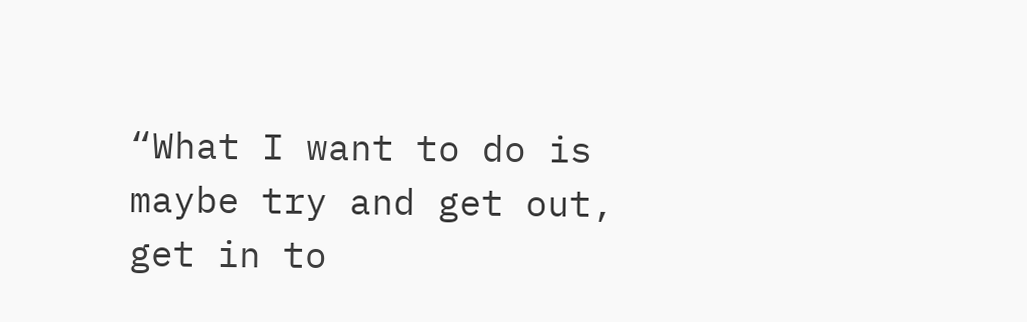“What I want to do is maybe try and get out, get in to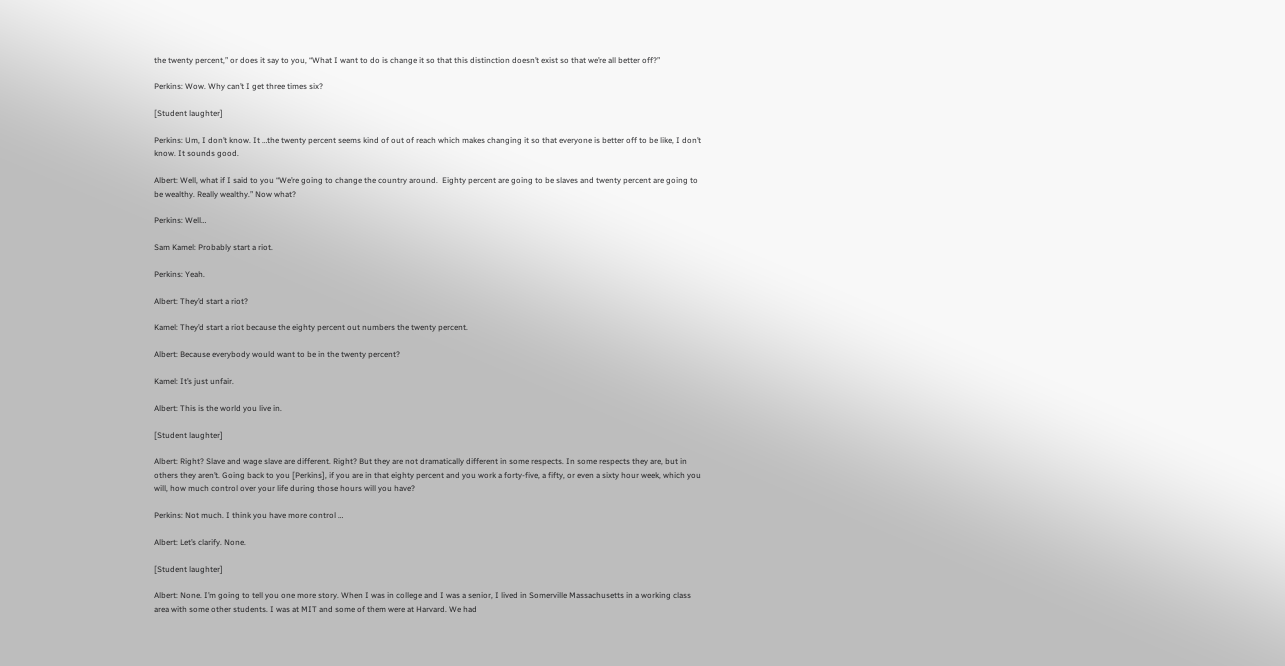the twenty percent,” or does it say to you, “What I want to do is change it so that this distinction doesn’t exist so that we’re all better off?”

Perkins: Wow. Why can’t I get three times six?

[Student laughter]

Perkins: Um, I don’t know. It …the twenty percent seems kind of out of reach which makes changing it so that everyone is better off to be like, I don’t know. It sounds good.

Albert: Well, what if I said to you “We’re going to change the country around.  Eighty percent are going to be slaves and twenty percent are going to be wealthy. Really wealthy.” Now what?

Perkins: Well…

Sam Kamel: Probably start a riot.

Perkins: Yeah.

Albert: They’d start a riot?

Kamel: They’d start a riot because the eighty percent out numbers the twenty percent.

Albert: Because everybody would want to be in the twenty percent?

Kamel: It’s just unfair.

Albert: This is the world you live in.

[Student laughter]

Albert: Right? Slave and wage slave are different. Right? But they are not dramatically different in some respects. In some respects they are, but in others they aren’t. Going back to you [Perkins], if you are in that eighty percent and you work a forty-five, a fifty, or even a sixty hour week, which you will, how much control over your life during those hours will you have?

Perkins: Not much. I think you have more control …

Albert: Let’s clarify. None.

[Student laughter]

Albert: None. I’m going to tell you one more story. When I was in college and I was a senior, I lived in Somerville Massachusetts in a working class area with some other students. I was at MIT and some of them were at Harvard. We had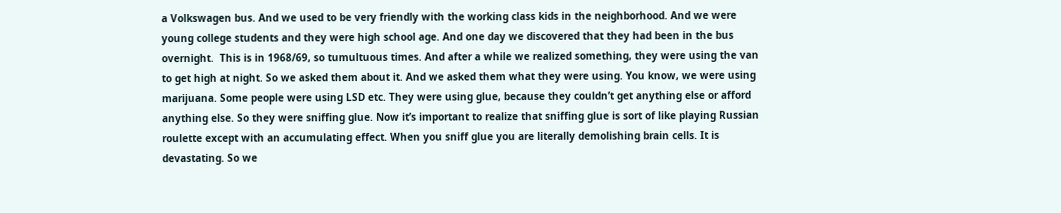a Volkswagen bus. And we used to be very friendly with the working class kids in the neighborhood. And we were young college students and they were high school age. And one day we discovered that they had been in the bus overnight.  This is in 1968/69, so tumultuous times. And after a while we realized something, they were using the van to get high at night. So we asked them about it. And we asked them what they were using. You know, we were using marijuana. Some people were using LSD etc. They were using glue, because they couldn’t get anything else or afford anything else. So they were sniffing glue. Now it’s important to realize that sniffing glue is sort of like playing Russian roulette except with an accumulating effect. When you sniff glue you are literally demolishing brain cells. It is devastating. So we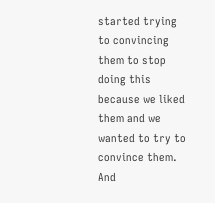started trying to convincing them to stop doing this because we liked them and we wanted to try to convince them. And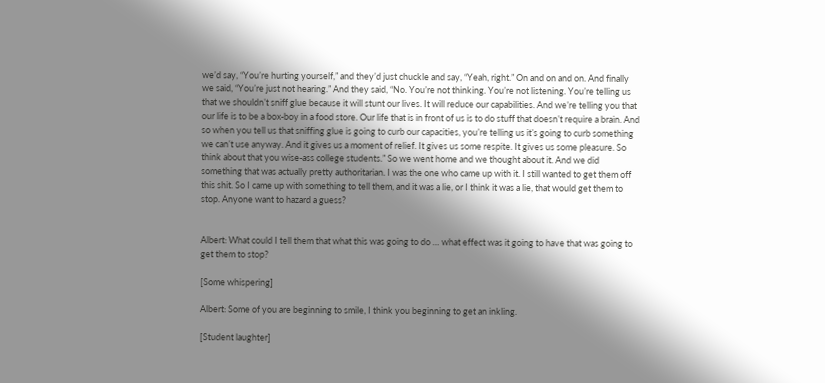we’d say, “You’re hurting yourself,” and they’d just chuckle and say, “Yeah, right.” On and on and on. And finally we said, “You’re just not hearing.” And they said, “No. You’re not thinking. You’re not listening. You’re telling us that we shouldn’t sniff glue because it will stunt our lives. It will reduce our capabilities. And we’re telling you that our life is to be a box-boy in a food store. Our life that is in front of us is to do stuff that doesn’t require a brain. And so when you tell us that sniffing glue is going to curb our capacities, you’re telling us it’s going to curb something we can’t use anyway. And it gives us a moment of relief. It gives us some respite. It gives us some pleasure. So think about that you wise-ass college students.” So we went home and we thought about it. And we did something that was actually pretty authoritarian. I was the one who came up with it. I still wanted to get them off this shit. So I came up with something to tell them, and it was a lie, or I think it was a lie, that would get them to stop. Anyone want to hazard a guess?


Albert: What could I tell them that what this was going to do … what effect was it going to have that was going to get them to stop?

[Some whispering]

Albert: Some of you are beginning to smile, I think you beginning to get an inkling.

[Student laughter]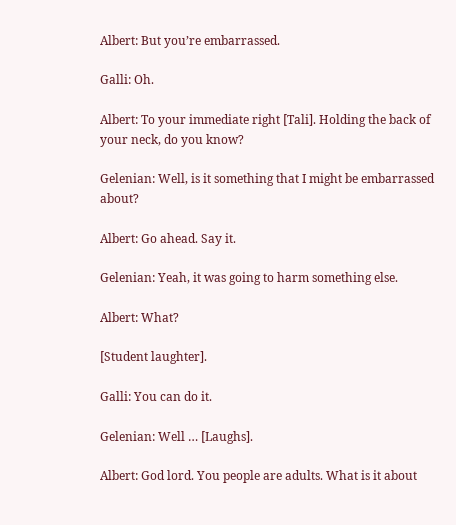Albert: But you’re embarrassed.

Galli: Oh.

Albert: To your immediate right [Tali]. Holding the back of your neck, do you know?

Gelenian: Well, is it something that I might be embarrassed about?

Albert: Go ahead. Say it.

Gelenian: Yeah, it was going to harm something else.

Albert: What?

[Student laughter].

Galli: You can do it.

Gelenian: Well … [Laughs].

Albert: God lord. You people are adults. What is it about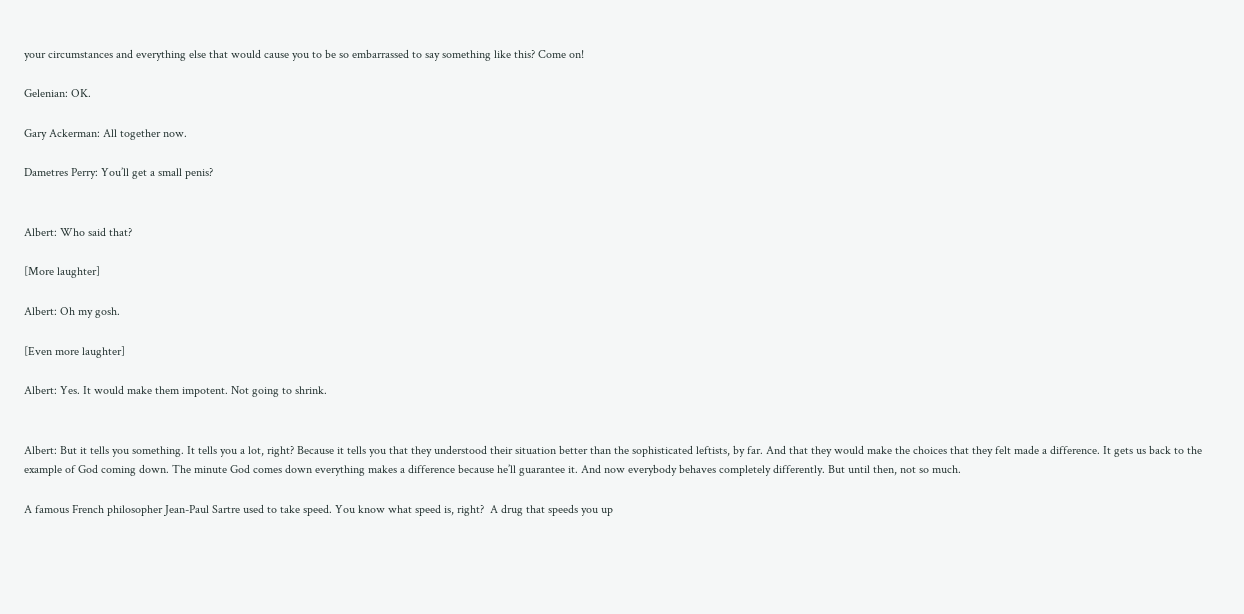your circumstances and everything else that would cause you to be so embarrassed to say something like this? Come on!

Gelenian: OK.

Gary Ackerman: All together now.

Dametres Perry: You’ll get a small penis?


Albert: Who said that?

[More laughter]

Albert: Oh my gosh.

[Even more laughter]

Albert: Yes. It would make them impotent. Not going to shrink.


Albert: But it tells you something. It tells you a lot, right? Because it tells you that they understood their situation better than the sophisticated leftists, by far. And that they would make the choices that they felt made a difference. It gets us back to the example of God coming down. The minute God comes down everything makes a difference because he’ll guarantee it. And now everybody behaves completely differently. But until then, not so much.

A famous French philosopher Jean-Paul Sartre used to take speed. You know what speed is, right?  A drug that speeds you up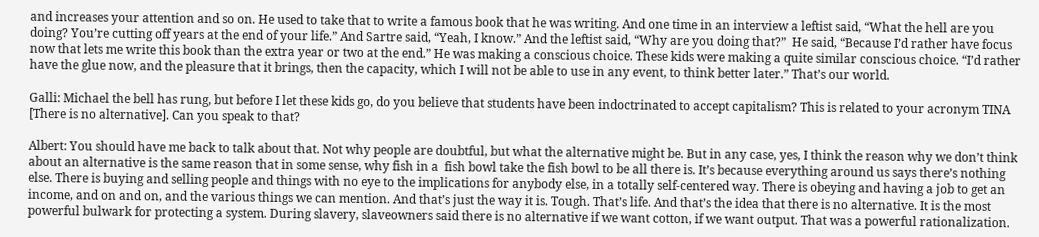and increases your attention and so on. He used to take that to write a famous book that he was writing. And one time in an interview a leftist said, “What the hell are you doing? You’re cutting off years at the end of your life.” And Sartre said, “Yeah, I know.” And the leftist said, “Why are you doing that?”  He said, “Because I’d rather have focus now that lets me write this book than the extra year or two at the end.” He was making a conscious choice. These kids were making a quite similar conscious choice. “I’d rather have the glue now, and the pleasure that it brings, then the capacity, which I will not be able to use in any event, to think better later.” That’s our world.

Galli: Michael the bell has rung, but before I let these kids go, do you believe that students have been indoctrinated to accept capitalism? This is related to your acronym TINA [There is no alternative]. Can you speak to that?

Albert: You should have me back to talk about that. Not why people are doubtful, but what the alternative might be. But in any case, yes, I think the reason why we don’t think about an alternative is the same reason that in some sense, why fish in a  fish bowl take the fish bowl to be all there is. It’s because everything around us says there’s nothing else. There is buying and selling people and things with no eye to the implications for anybody else, in a totally self-centered way. There is obeying and having a job to get an income, and on and on, and the various things we can mention. And that’s just the way it is. Tough. That’s life. And that’s the idea that there is no alternative. It is the most powerful bulwark for protecting a system. During slavery, slaveowners said there is no alternative if we want cotton, if we want output. That was a powerful rationalization.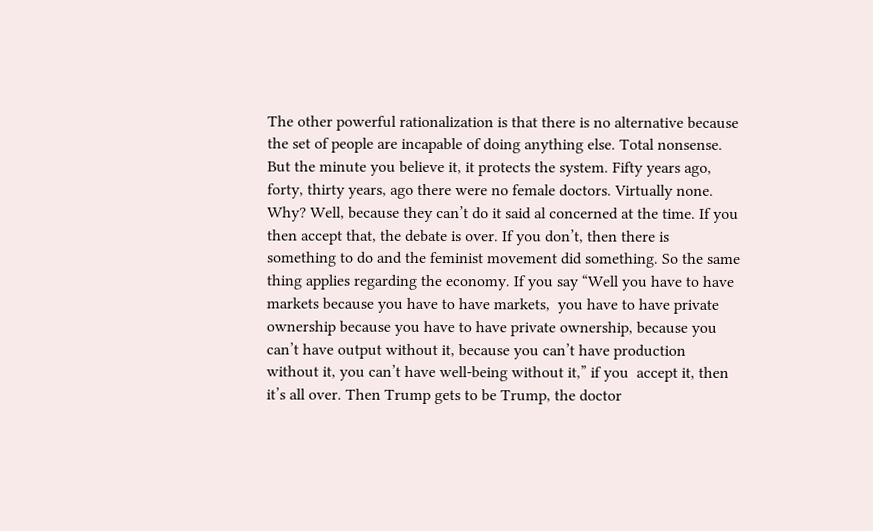The other powerful rationalization is that there is no alternative because the set of people are incapable of doing anything else. Total nonsense. But the minute you believe it, it protects the system. Fifty years ago, forty, thirty years, ago there were no female doctors. Virtually none. Why? Well, because they can’t do it said al concerned at the time. If you then accept that, the debate is over. If you don’t, then there is something to do and the feminist movement did something. So the same thing applies regarding the economy. If you say “Well you have to have markets because you have to have markets,  you have to have private ownership because you have to have private ownership, because you can’t have output without it, because you can’t have production without it, you can’t have well-being without it,” if you  accept it, then it’s all over. Then Trump gets to be Trump, the doctor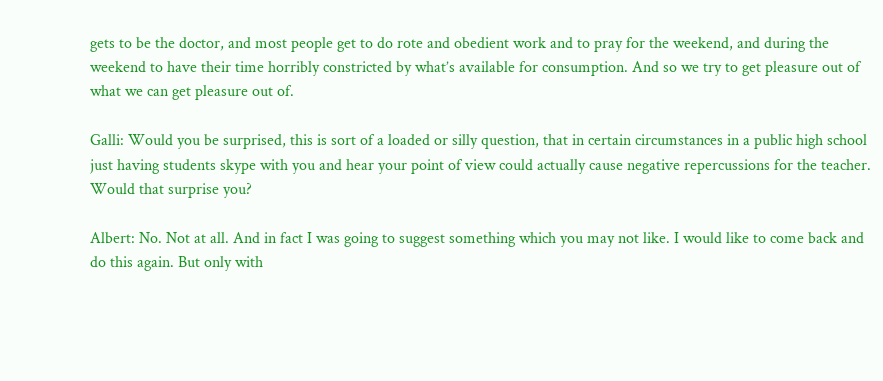gets to be the doctor, and most people get to do rote and obedient work and to pray for the weekend, and during the weekend to have their time horribly constricted by what’s available for consumption. And so we try to get pleasure out of what we can get pleasure out of.

Galli: Would you be surprised, this is sort of a loaded or silly question, that in certain circumstances in a public high school just having students skype with you and hear your point of view could actually cause negative repercussions for the teacher. Would that surprise you?

Albert: No. Not at all. And in fact I was going to suggest something which you may not like. I would like to come back and do this again. But only with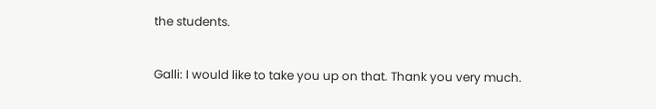the students.

Galli: I would like to take you up on that. Thank you very much.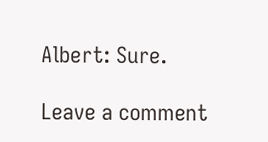Albert: Sure.

Leave a comment